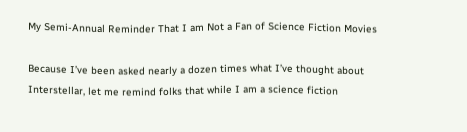My Semi-Annual Reminder That I am Not a Fan of Science Fiction Movies

Because I’ve been asked nearly a dozen times what I’ve thought about Interstellar, let me remind folks that while I am a science fiction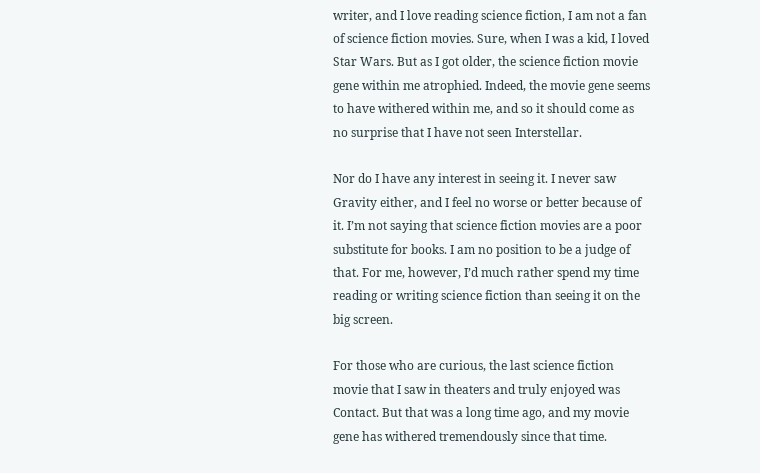writer, and I love reading science fiction, I am not a fan of science fiction movies. Sure, when I was a kid, I loved Star Wars. But as I got older, the science fiction movie gene within me atrophied. Indeed, the movie gene seems to have withered within me, and so it should come as no surprise that I have not seen Interstellar.

Nor do I have any interest in seeing it. I never saw Gravity either, and I feel no worse or better because of it. I’m not saying that science fiction movies are a poor substitute for books. I am no position to be a judge of that. For me, however, I’d much rather spend my time reading or writing science fiction than seeing it on the big screen.

For those who are curious, the last science fiction movie that I saw in theaters and truly enjoyed was Contact. But that was a long time ago, and my movie gene has withered tremendously since that time.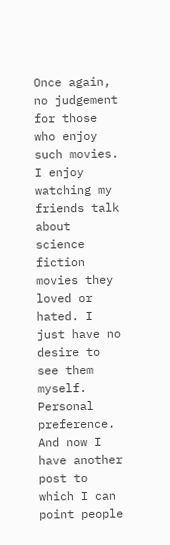Once again, no judgement for those who enjoy such movies. I enjoy watching my friends talk about science fiction movies they loved or hated. I just have no desire to see them myself. Personal preference. And now I have another post to which I can point people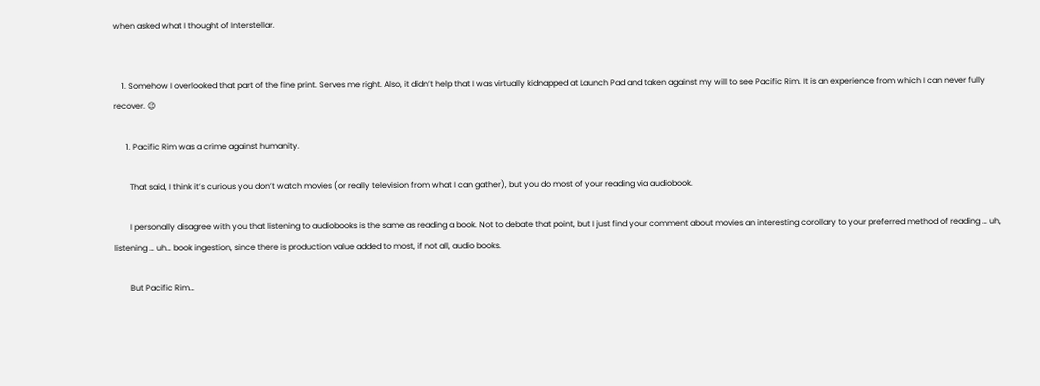when asked what I thought of Interstellar.


    1. Somehow I overlooked that part of the fine print. Serves me right. Also, it didn’t help that I was virtually kidnapped at Launch Pad and taken against my will to see Pacific Rim. It is an experience from which I can never fully recover. 😉

      1. Pacific Rim was a crime against humanity.

        That said, I think it’s curious you don’t watch movies (or really television from what I can gather), but you do most of your reading via audiobook.

        I personally disagree with you that listening to audiobooks is the same as reading a book. Not to debate that point, but I just find your comment about movies an interesting corollary to your preferred method of reading … uh, listening … uh… book ingestion, since there is production value added to most, if not all, audio books.

        But Pacific Rim…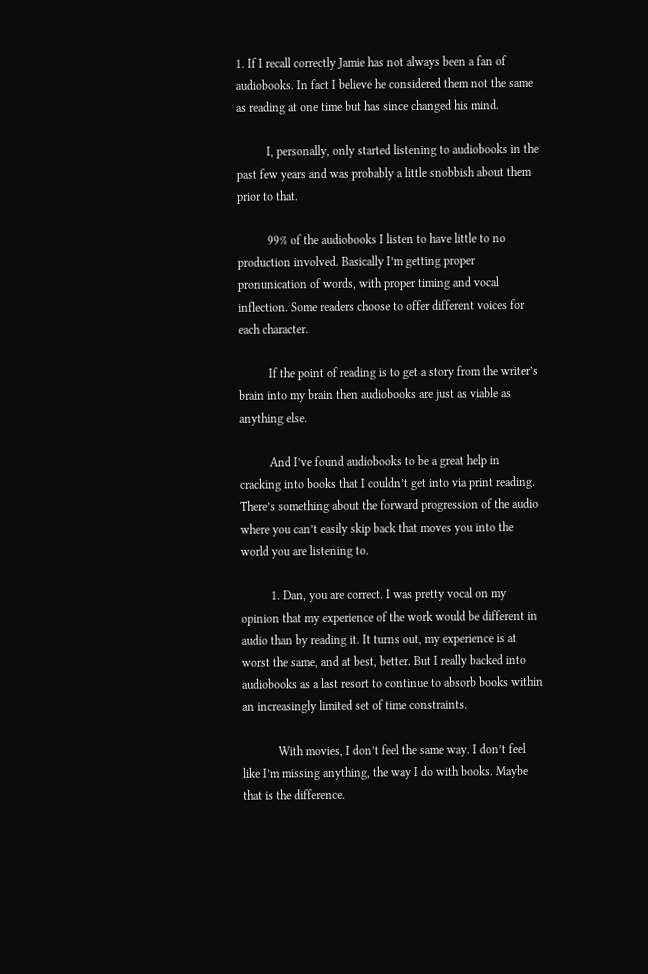1. If I recall correctly Jamie has not always been a fan of audiobooks. In fact I believe he considered them not the same as reading at one time but has since changed his mind.

          I, personally, only started listening to audiobooks in the past few years and was probably a little snobbish about them prior to that.

          99% of the audiobooks I listen to have little to no production involved. Basically I’m getting proper pronunication of words, with proper timing and vocal inflection. Some readers choose to offer different voices for each character.

          If the point of reading is to get a story from the writer’s brain into my brain then audiobooks are just as viable as anything else.

          And I’ve found audiobooks to be a great help in cracking into books that I couldn’t get into via print reading. There’s something about the forward progression of the audio where you can’t easily skip back that moves you into the world you are listening to.

          1. Dan, you are correct. I was pretty vocal on my opinion that my experience of the work would be different in audio than by reading it. It turns out, my experience is at worst the same, and at best, better. But I really backed into audiobooks as a last resort to continue to absorb books within an increasingly limited set of time constraints.

            With movies, I don’t feel the same way. I don’t feel like I’m missing anything, the way I do with books. Maybe that is the difference.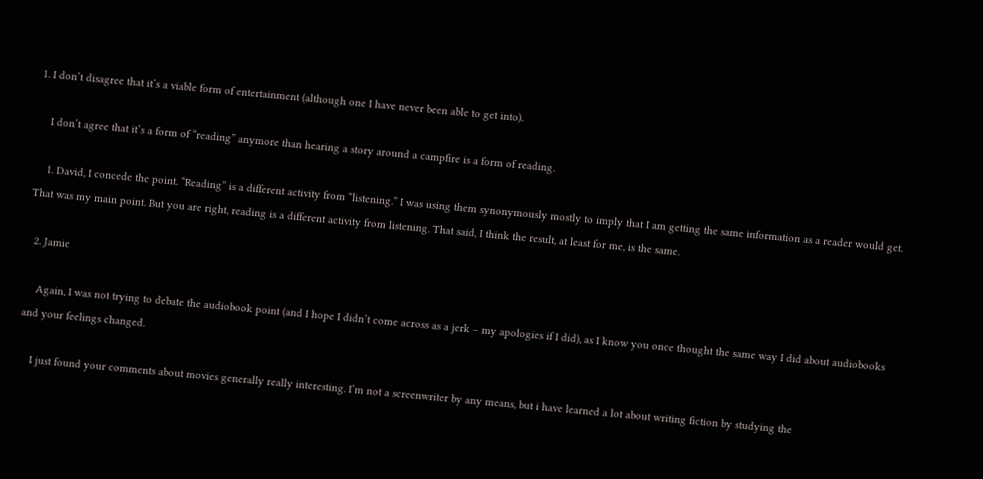1. I don’t disagree that it’s a viable form of entertainment (although one I have never been able to get into).

    I don’t agree that it’s a form of “reading” anymore than hearing a story around a campfire is a form of reading.

    1. David, I concede the point. “Reading” is a different activity from “listening.” I was using them synonymously mostly to imply that I am getting the same information as a reader would get. That was my main point. But you are right, reading is a different activity from listening. That said, I think the result, at least for me, is the same.

  2. Jamie

    Again, I was not trying to debate the audiobook point (and I hope I didn’t come across as a jerk – my apologies if I did), as I know you once thought the same way I did about audiobooks and your feelings changed.

    I just found your comments about movies generally really interesting. I’m not a screenwriter by any means, but i have learned a lot about writing fiction by studying the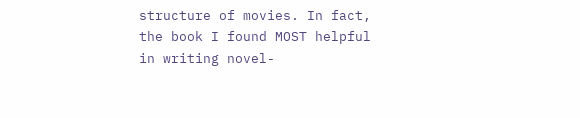structure of movies. In fact, the book I found MOST helpful in writing novel-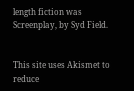length fiction was Screenplay, by Syd Field.


This site uses Akismet to reduce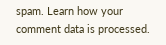spam. Learn how your comment data is processed.